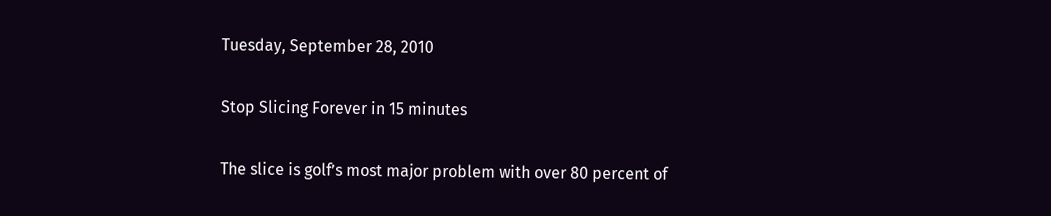Tuesday, September 28, 2010

Stop Slicing Forever in 15 minutes

The slice is golf’s most major problem with over 80 percent of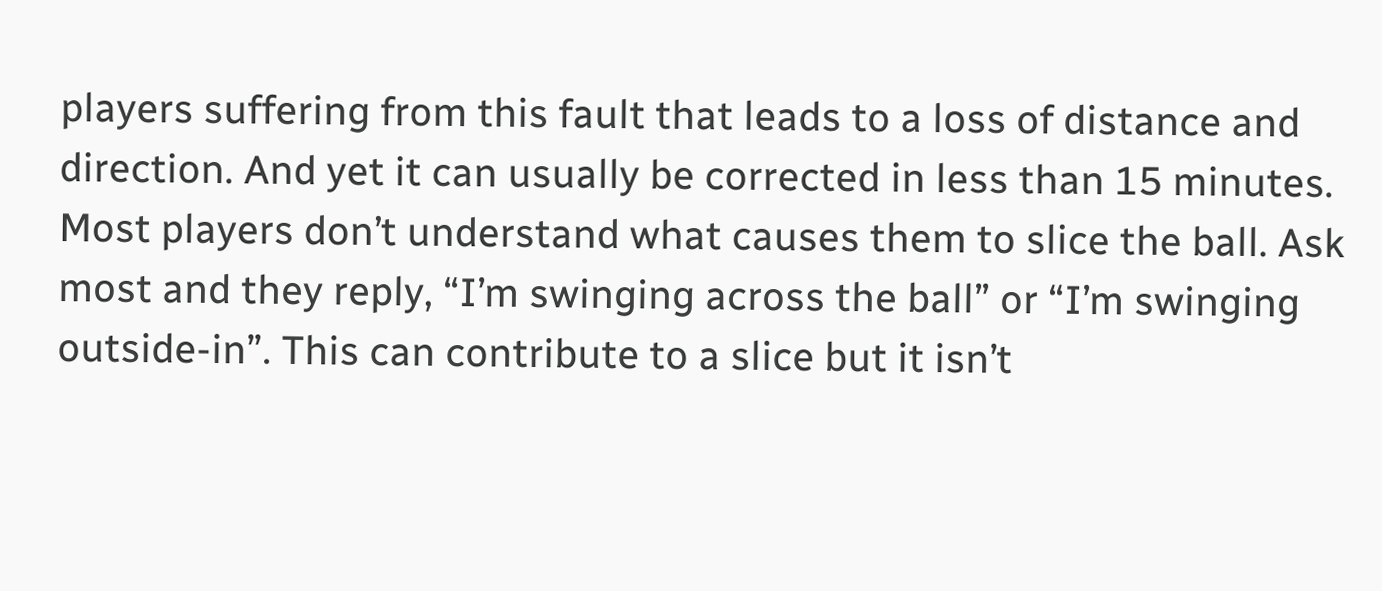players suffering from this fault that leads to a loss of distance and direction. And yet it can usually be corrected in less than 15 minutes. Most players don’t understand what causes them to slice the ball. Ask most and they reply, “I’m swinging across the ball” or “I’m swinging outside-in”. This can contribute to a slice but it isn’t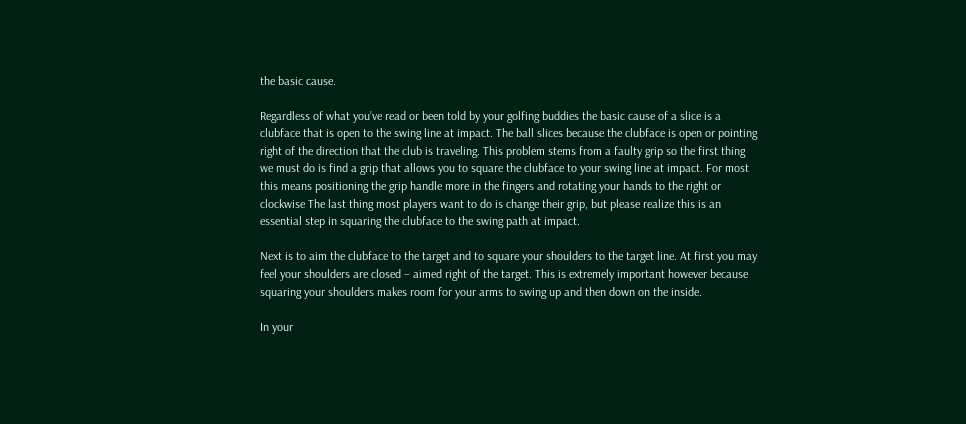the basic cause.

Regardless of what you’ve read or been told by your golfing buddies the basic cause of a slice is a clubface that is open to the swing line at impact. The ball slices because the clubface is open or pointing right of the direction that the club is traveling. This problem stems from a faulty grip so the first thing we must do is find a grip that allows you to square the clubface to your swing line at impact. For most this means positioning the grip handle more in the fingers and rotating your hands to the right or clockwise The last thing most players want to do is change their grip, but please realize this is an essential step in squaring the clubface to the swing path at impact.

Next is to aim the clubface to the target and to square your shoulders to the target line. At first you may feel your shoulders are closed – aimed right of the target. This is extremely important however because squaring your shoulders makes room for your arms to swing up and then down on the inside.

In your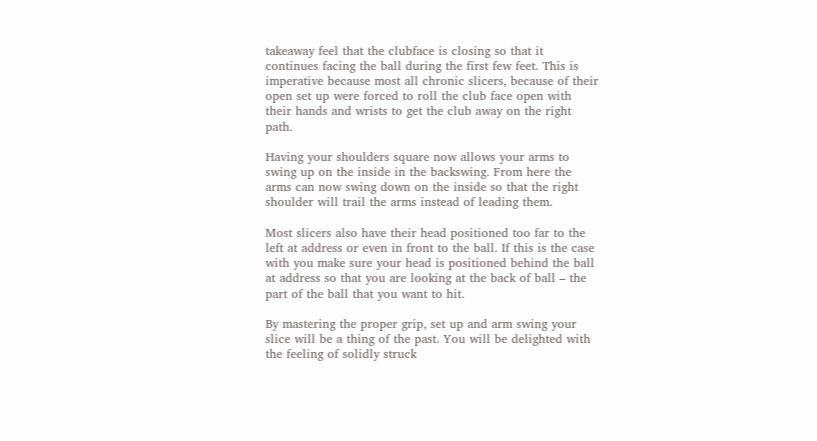takeaway feel that the clubface is closing so that it continues facing the ball during the first few feet. This is imperative because most all chronic slicers, because of their open set up were forced to roll the club face open with their hands and wrists to get the club away on the right path.

Having your shoulders square now allows your arms to swing up on the inside in the backswing. From here the arms can now swing down on the inside so that the right shoulder will trail the arms instead of leading them.

Most slicers also have their head positioned too far to the left at address or even in front to the ball. If this is the case with you make sure your head is positioned behind the ball at address so that you are looking at the back of ball – the part of the ball that you want to hit.

By mastering the proper grip, set up and arm swing your slice will be a thing of the past. You will be delighted with the feeling of solidly struck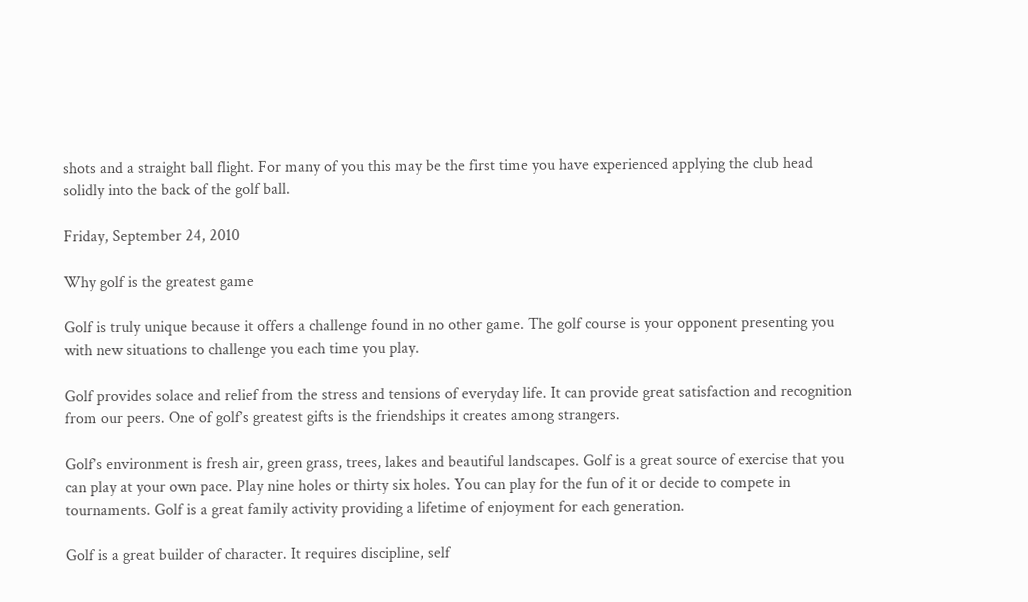shots and a straight ball flight. For many of you this may be the first time you have experienced applying the club head solidly into the back of the golf ball.

Friday, September 24, 2010

Why golf is the greatest game

Golf is truly unique because it offers a challenge found in no other game. The golf course is your opponent presenting you with new situations to challenge you each time you play.

Golf provides solace and relief from the stress and tensions of everyday life. It can provide great satisfaction and recognition from our peers. One of golf’s greatest gifts is the friendships it creates among strangers.

Golf’s environment is fresh air, green grass, trees, lakes and beautiful landscapes. Golf is a great source of exercise that you can play at your own pace. Play nine holes or thirty six holes. You can play for the fun of it or decide to compete in tournaments. Golf is a great family activity providing a lifetime of enjoyment for each generation.

Golf is a great builder of character. It requires discipline, self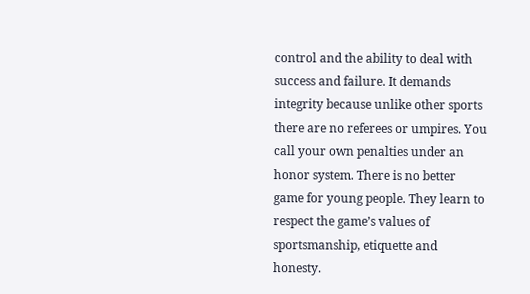control and the ability to deal with success and failure. It demands integrity because unlike other sports there are no referees or umpires. You call your own penalties under an honor system. There is no better game for young people. They learn to respect the game’s values of sportsmanship, etiquette and honesty.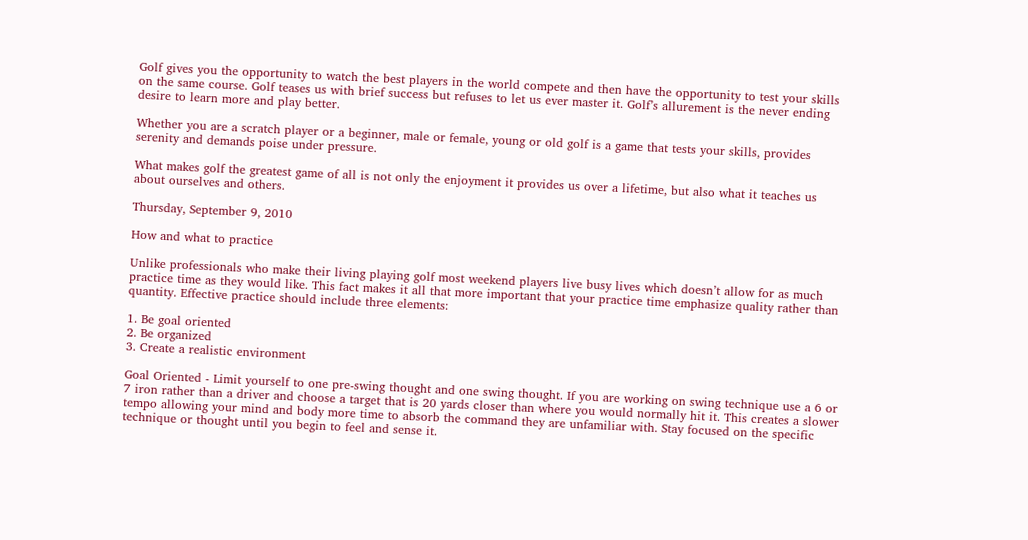Golf gives you the opportunity to watch the best players in the world compete and then have the opportunity to test your skills on the same course. Golf teases us with brief success but refuses to let us ever master it. Golf’s allurement is the never ending desire to learn more and play better.

Whether you are a scratch player or a beginner, male or female, young or old golf is a game that tests your skills, provides serenity and demands poise under pressure.

What makes golf the greatest game of all is not only the enjoyment it provides us over a lifetime, but also what it teaches us about ourselves and others.

Thursday, September 9, 2010

How and what to practice

Unlike professionals who make their living playing golf most weekend players live busy lives which doesn’t allow for as much practice time as they would like. This fact makes it all that more important that your practice time emphasize quality rather than quantity. Effective practice should include three elements:

1. Be goal oriented
2. Be organized
3. Create a realistic environment

Goal Oriented - Limit yourself to one pre-swing thought and one swing thought. If you are working on swing technique use a 6 or 7 iron rather than a driver and choose a target that is 20 yards closer than where you would normally hit it. This creates a slower tempo allowing your mind and body more time to absorb the command they are unfamiliar with. Stay focused on the specific technique or thought until you begin to feel and sense it.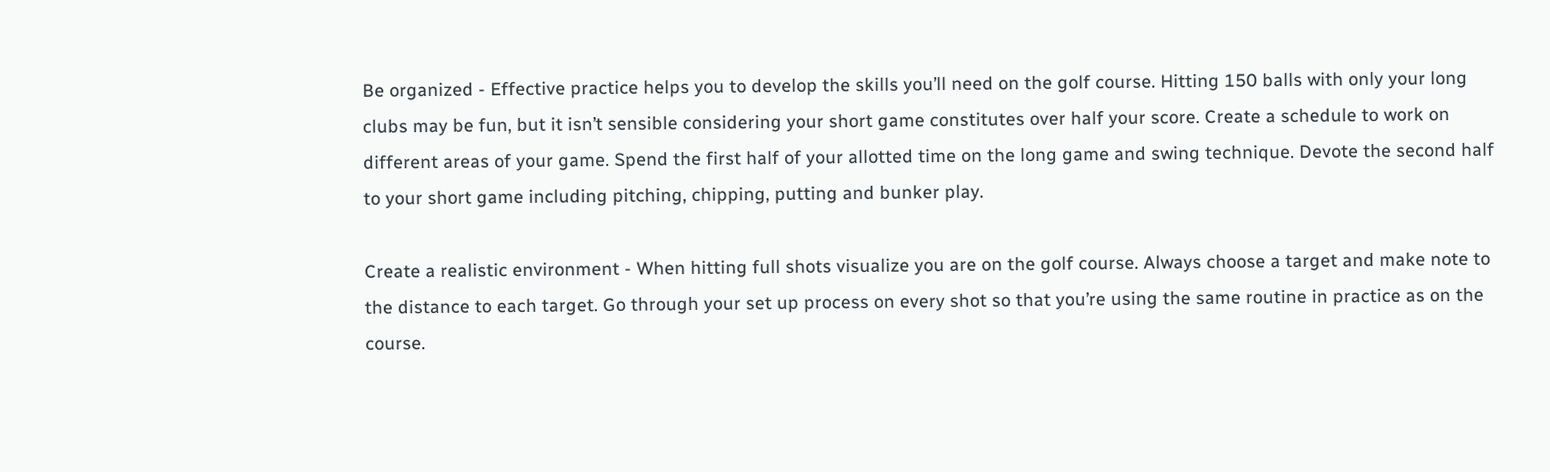Be organized - Effective practice helps you to develop the skills you’ll need on the golf course. Hitting 150 balls with only your long clubs may be fun, but it isn’t sensible considering your short game constitutes over half your score. Create a schedule to work on different areas of your game. Spend the first half of your allotted time on the long game and swing technique. Devote the second half to your short game including pitching, chipping, putting and bunker play.

Create a realistic environment - When hitting full shots visualize you are on the golf course. Always choose a target and make note to the distance to each target. Go through your set up process on every shot so that you’re using the same routine in practice as on the course.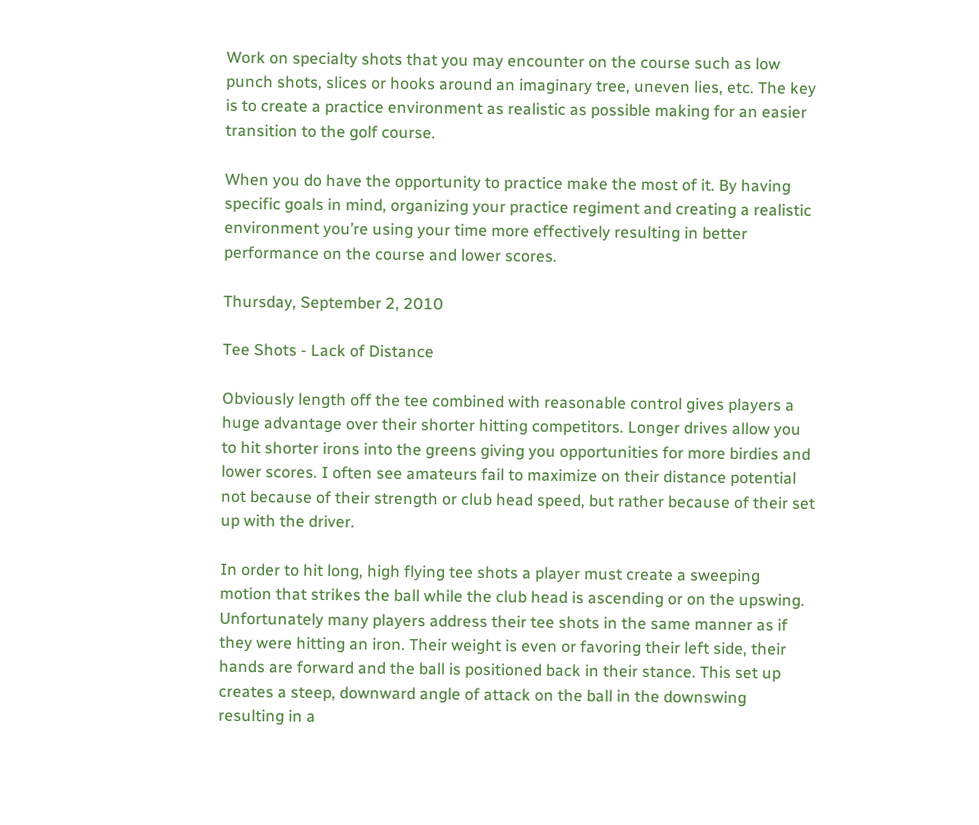Work on specialty shots that you may encounter on the course such as low punch shots, slices or hooks around an imaginary tree, uneven lies, etc. The key is to create a practice environment as realistic as possible making for an easier transition to the golf course.

When you do have the opportunity to practice make the most of it. By having specific goals in mind, organizing your practice regiment and creating a realistic environment you’re using your time more effectively resulting in better performance on the course and lower scores.

Thursday, September 2, 2010

Tee Shots - Lack of Distance

Obviously length off the tee combined with reasonable control gives players a huge advantage over their shorter hitting competitors. Longer drives allow you to hit shorter irons into the greens giving you opportunities for more birdies and lower scores. I often see amateurs fail to maximize on their distance potential not because of their strength or club head speed, but rather because of their set up with the driver.

In order to hit long, high flying tee shots a player must create a sweeping motion that strikes the ball while the club head is ascending or on the upswing. Unfortunately many players address their tee shots in the same manner as if they were hitting an iron. Their weight is even or favoring their left side, their hands are forward and the ball is positioned back in their stance. This set up creates a steep, downward angle of attack on the ball in the downswing resulting in a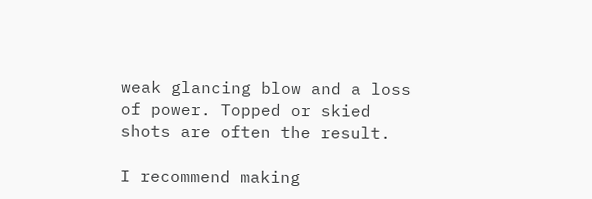weak glancing blow and a loss of power. Topped or skied shots are often the result.

I recommend making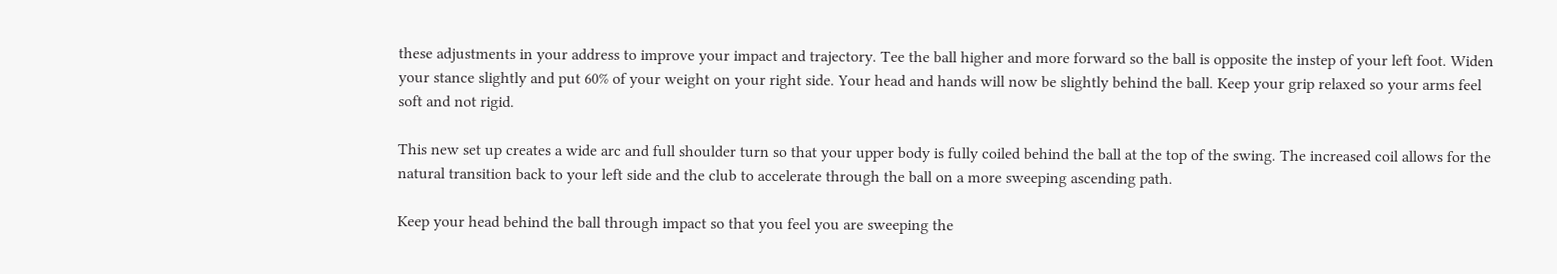these adjustments in your address to improve your impact and trajectory. Tee the ball higher and more forward so the ball is opposite the instep of your left foot. Widen your stance slightly and put 60% of your weight on your right side. Your head and hands will now be slightly behind the ball. Keep your grip relaxed so your arms feel soft and not rigid.

This new set up creates a wide arc and full shoulder turn so that your upper body is fully coiled behind the ball at the top of the swing. The increased coil allows for the natural transition back to your left side and the club to accelerate through the ball on a more sweeping ascending path.

Keep your head behind the ball through impact so that you feel you are sweeping the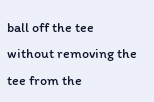ball off the tee without removing the tee from the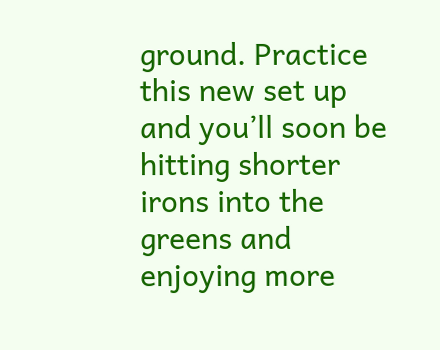ground. Practice this new set up and you’ll soon be hitting shorter irons into the greens and enjoying more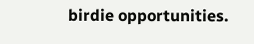birdie opportunities.